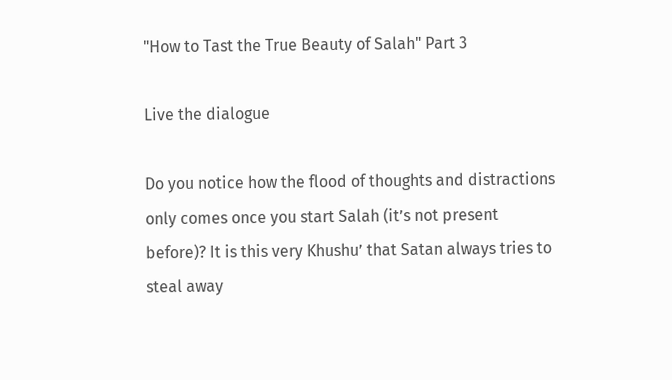"How to Tast the True Beauty of Salah" Part 3

Live the dialogue

Do you notice how the flood of thoughts and distractions only comes once you start Salah (it’s not present before)? It is this very Khushu’ that Satan always tries to steal away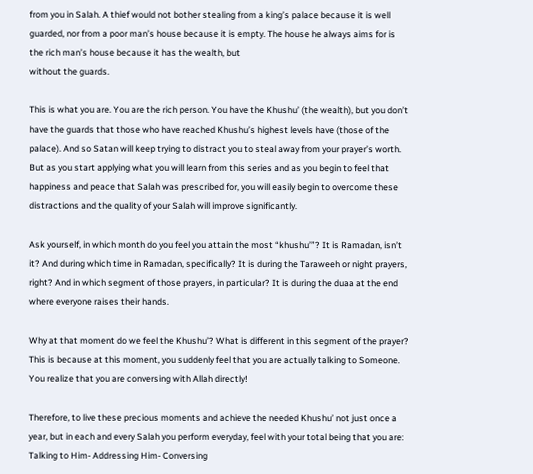from you in Salah. A thief would not bother stealing from a king’s palace because it is well guarded, nor from a poor man’s house because it is empty. The house he always aims for is the rich man’s house because it has the wealth, but
without the guards.

This is what you are. You are the rich person. You have the Khushu’ (the wealth), but you don’t have the guards that those who have reached Khushu’s highest levels have (those of the palace). And so Satan will keep trying to distract you to steal away from your prayer’s worth. But as you start applying what you will learn from this series and as you begin to feel that happiness and peace that Salah was prescribed for, you will easily begin to overcome these distractions and the quality of your Salah will improve significantly.

Ask yourself, in which month do you feel you attain the most “khushu’”? It is Ramadan, isn’t it? And during which time in Ramadan, specifically? It is during the Taraweeh or night prayers, right? And in which segment of those prayers, in particular? It is during the duaa at the end where everyone raises their hands.

Why at that moment do we feel the Khushu’? What is different in this segment of the prayer? This is because at this moment, you suddenly feel that you are actually talking to Someone. You realize that you are conversing with Allah directly!

Therefore, to live these precious moments and achieve the needed Khushu’ not just once a year, but in each and every Salah you perform everyday, feel with your total being that you are: Talking to Him- Addressing Him- Conversing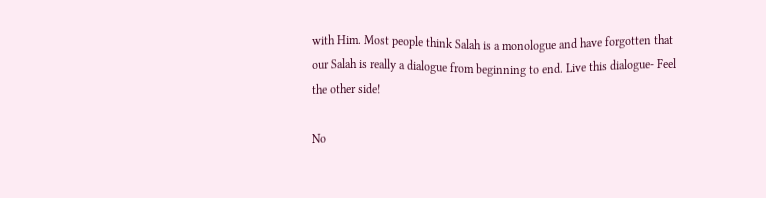with Him. Most people think Salah is a monologue and have forgotten that our Salah is really a dialogue from beginning to end. Live this dialogue- Feel the other side!

No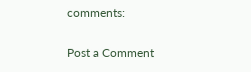comments:

Post a Comment